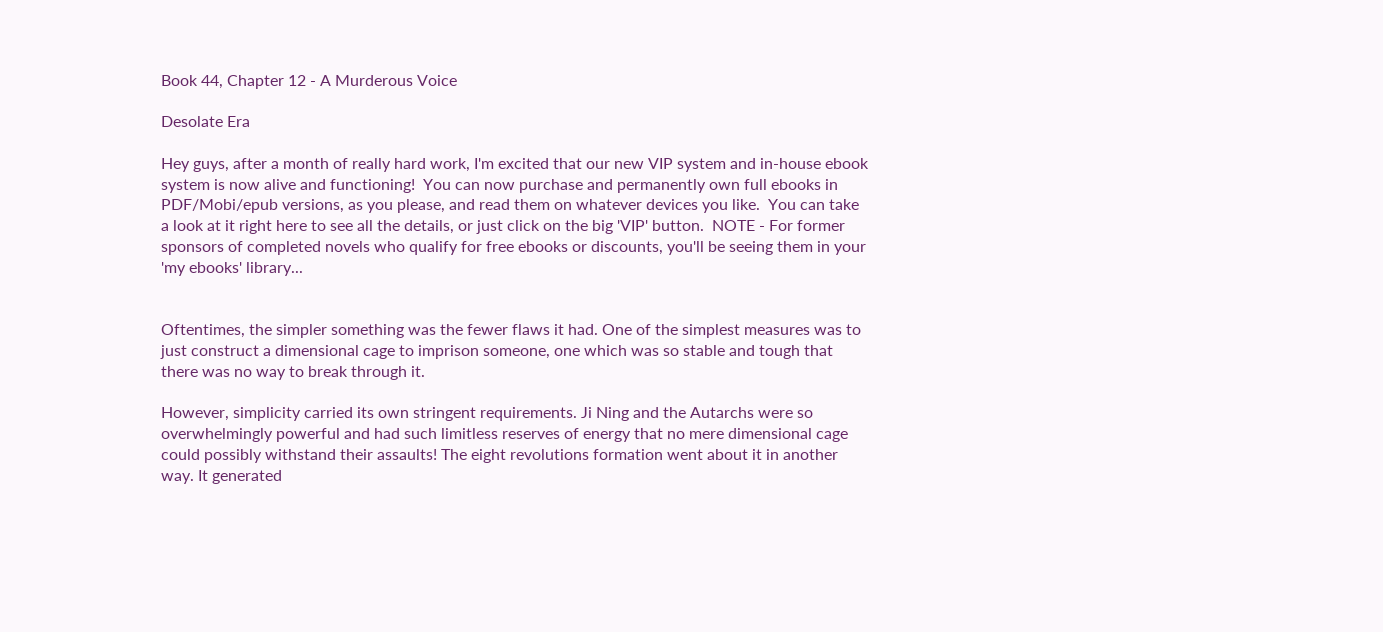Book 44, Chapter 12 - A Murderous Voice

Desolate Era

Hey guys, after a month of really hard work, I'm excited that our new VIP system and in-house ebook system is now alive and functioning!  You can now purchase and permanently own full ebooks in PDF/Mobi/epub versions, as you please, and read them on whatever devices you like.  You can take a look at it right here to see all the details, or just click on the big 'VIP' button.  NOTE - For former sponsors of completed novels who qualify for free ebooks or discounts, you'll be seeing them in your 'my ebooks' library...


Oftentimes, the simpler something was the fewer flaws it had. One of the simplest measures was to just construct a dimensional cage to imprison someone, one which was so stable and tough that there was no way to break through it.

However, simplicity carried its own stringent requirements. Ji Ning and the Autarchs were so overwhelmingly powerful and had such limitless reserves of energy that no mere dimensional cage could possibly withstand their assaults! The eight revolutions formation went about it in another way. It generated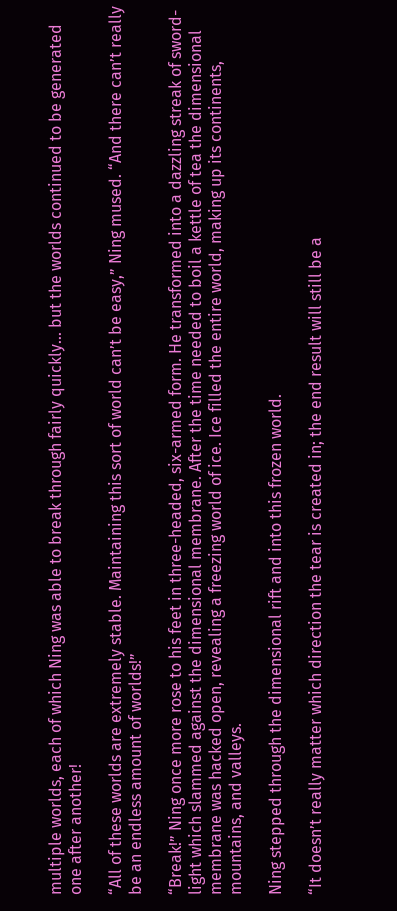multiple worlds, each of which Ning was able to break through fairly quickly… but the worlds continued to be generated one after another!

“All of these worlds are extremely stable. Maintaining this sort of world can’t be easy,” Ning mused. “And there can’t really be an endless amount of worlds!”

“Break!” Ning once more rose to his feet in three-headed, six-armed form. He transformed into a dazzling streak of sword-light which slammed against the dimensional membrane. After the time needed to boil a kettle of tea the dimensional membrane was hacked open, revealing a freezing world of ice. Ice filled the entire world, making up its continents, mountains, and valleys.

Ning stepped through the dimensional rift and into this frozen world.

“It doesn’t really matter which direction the tear is created in; the end result will still be a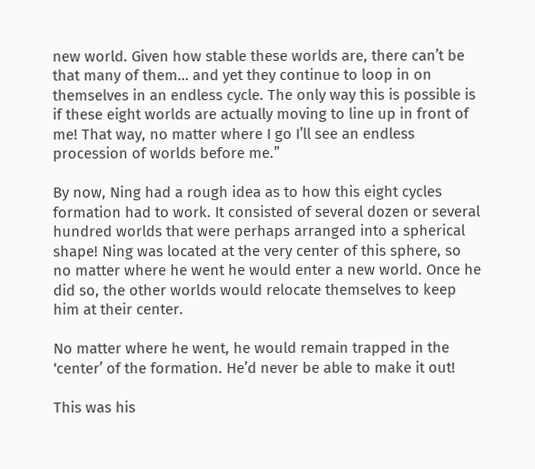new world. Given how stable these worlds are, there can’t be that many of them… and yet they continue to loop in on themselves in an endless cycle. The only way this is possible is if these eight worlds are actually moving to line up in front of me! That way, no matter where I go I’ll see an endless procession of worlds before me.”

By now, Ning had a rough idea as to how this eight cycles formation had to work. It consisted of several dozen or several hundred worlds that were perhaps arranged into a spherical shape! Ning was located at the very center of this sphere, so no matter where he went he would enter a new world. Once he did so, the other worlds would relocate themselves to keep him at their center.

No matter where he went, he would remain trapped in the ‘center’ of the formation. He’d never be able to make it out!

This was his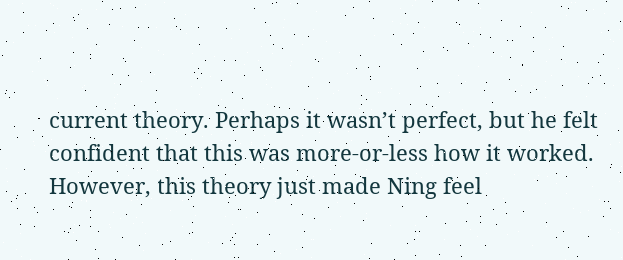current theory. Perhaps it wasn’t perfect, but he felt confident that this was more-or-less how it worked. However, this theory just made Ning feel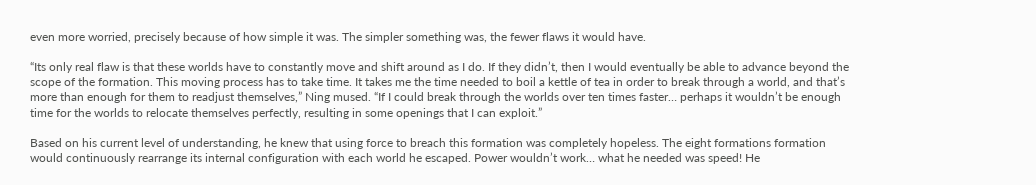even more worried, precisely because of how simple it was. The simpler something was, the fewer flaws it would have.

“Its only real flaw is that these worlds have to constantly move and shift around as I do. If they didn’t, then I would eventually be able to advance beyond the scope of the formation. This moving process has to take time. It takes me the time needed to boil a kettle of tea in order to break through a world, and that’s more than enough for them to readjust themselves,” Ning mused. “If I could break through the worlds over ten times faster… perhaps it wouldn’t be enough time for the worlds to relocate themselves perfectly, resulting in some openings that I can exploit.”

Based on his current level of understanding, he knew that using force to breach this formation was completely hopeless. The eight formations formation would continuously rearrange its internal configuration with each world he escaped. Power wouldn’t work… what he needed was speed! He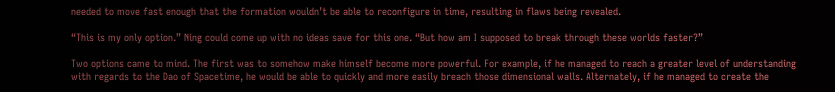needed to move fast enough that the formation wouldn’t be able to reconfigure in time, resulting in flaws being revealed.

“This is my only option.” Ning could come up with no ideas save for this one. “But how am I supposed to break through these worlds faster?”

Two options came to mind. The first was to somehow make himself become more powerful. For example, if he managed to reach a greater level of understanding with regards to the Dao of Spacetime, he would be able to quickly and more easily breach those dimensional walls. Alternately, if he managed to create the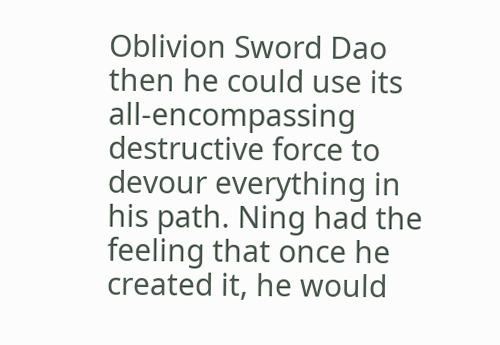Oblivion Sword Dao then he could use its all-encompassing destructive force to devour everything in his path. Ning had the feeling that once he created it, he would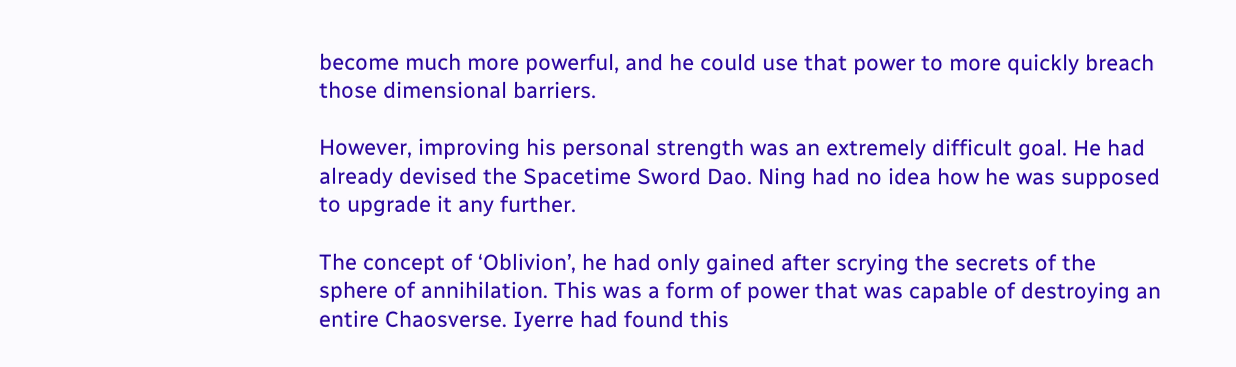become much more powerful, and he could use that power to more quickly breach those dimensional barriers.

However, improving his personal strength was an extremely difficult goal. He had already devised the Spacetime Sword Dao. Ning had no idea how he was supposed to upgrade it any further.

The concept of ‘Oblivion’, he had only gained after scrying the secrets of the sphere of annihilation. This was a form of power that was capable of destroying an entire Chaosverse. Iyerre had found this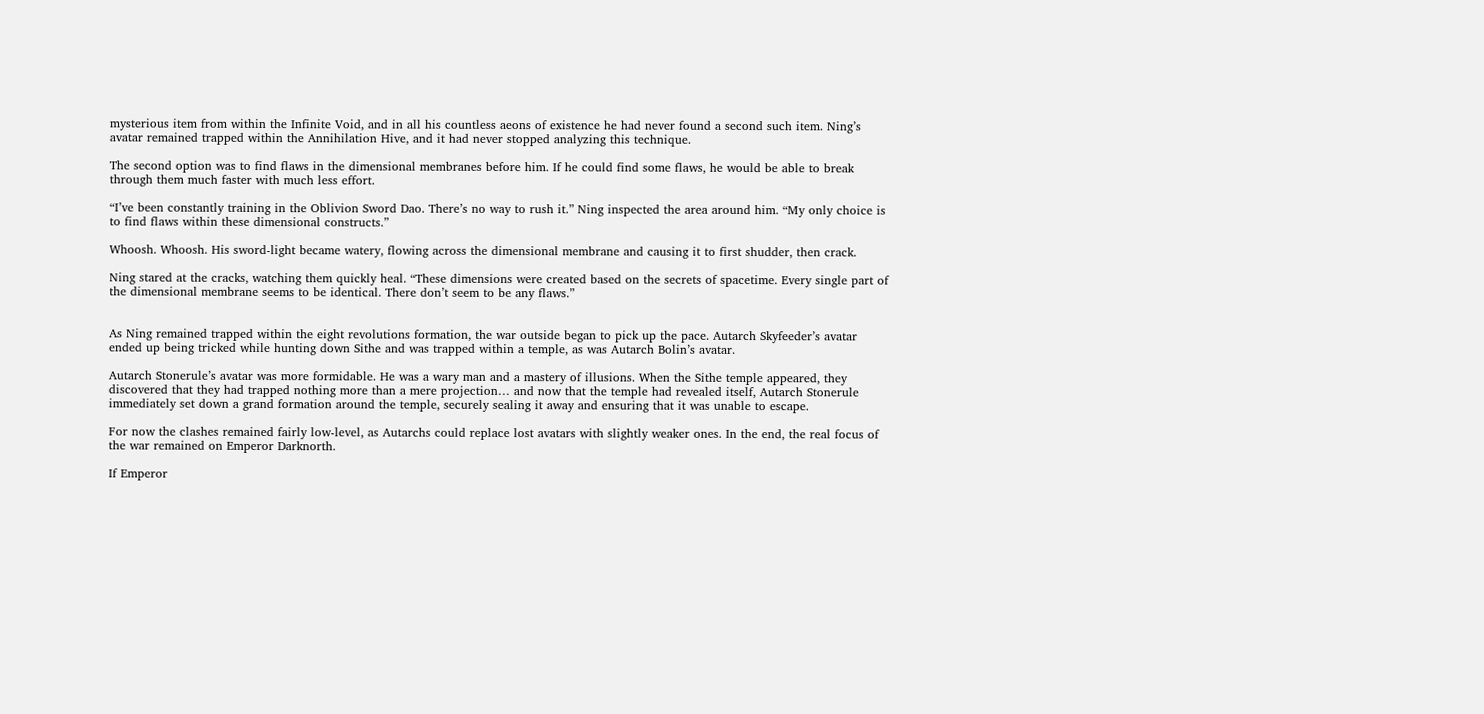mysterious item from within the Infinite Void, and in all his countless aeons of existence he had never found a second such item. Ning’s avatar remained trapped within the Annihilation Hive, and it had never stopped analyzing this technique.

The second option was to find flaws in the dimensional membranes before him. If he could find some flaws, he would be able to break through them much faster with much less effort.

“I’ve been constantly training in the Oblivion Sword Dao. There’s no way to rush it.” Ning inspected the area around him. “My only choice is to find flaws within these dimensional constructs.”

Whoosh. Whoosh. His sword-light became watery, flowing across the dimensional membrane and causing it to first shudder, then crack.

Ning stared at the cracks, watching them quickly heal. “These dimensions were created based on the secrets of spacetime. Every single part of the dimensional membrane seems to be identical. There don’t seem to be any flaws.”


As Ning remained trapped within the eight revolutions formation, the war outside began to pick up the pace. Autarch Skyfeeder’s avatar ended up being tricked while hunting down Sithe and was trapped within a temple, as was Autarch Bolin’s avatar.

Autarch Stonerule’s avatar was more formidable. He was a wary man and a mastery of illusions. When the Sithe temple appeared, they discovered that they had trapped nothing more than a mere projection… and now that the temple had revealed itself, Autarch Stonerule immediately set down a grand formation around the temple, securely sealing it away and ensuring that it was unable to escape.

For now the clashes remained fairly low-level, as Autarchs could replace lost avatars with slightly weaker ones. In the end, the real focus of the war remained on Emperor Darknorth.

If Emperor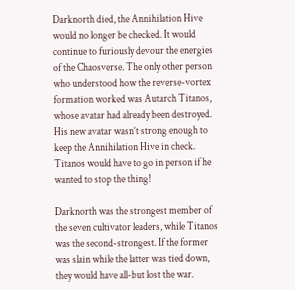Darknorth died, the Annihilation Hive would no longer be checked. It would continue to furiously devour the energies of the Chaosverse. The only other person who understood how the reverse-vortex formation worked was Autarch Titanos, whose avatar had already been destroyed. His new avatar wasn’t strong enough to keep the Annihilation Hive in check. Titanos would have to go in person if he wanted to stop the thing!

Darknorth was the strongest member of the seven cultivator leaders, while Titanos was the second-strongest. If the former was slain while the latter was tied down, they would have all-but lost the war.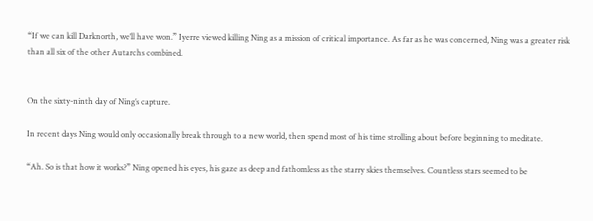“If we can kill Darknorth, we’ll have won.” Iyerre viewed killing Ning as a mission of critical importance. As far as he was concerned, Ning was a greater risk than all six of the other Autarchs combined.


On the sixty-ninth day of Ning’s capture.

In recent days Ning would only occasionally break through to a new world, then spend most of his time strolling about before beginning to meditate.

“Ah. So is that how it works?” Ning opened his eyes, his gaze as deep and fathomless as the starry skies themselves. Countless stars seemed to be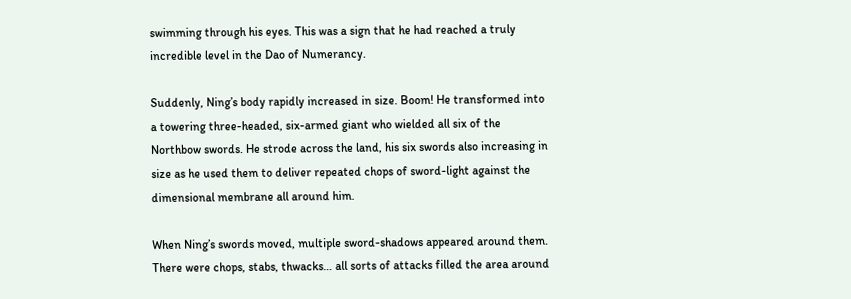swimming through his eyes. This was a sign that he had reached a truly incredible level in the Dao of Numerancy.

Suddenly, Ning’s body rapidly increased in size. Boom! He transformed into a towering three-headed, six-armed giant who wielded all six of the Northbow swords. He strode across the land, his six swords also increasing in size as he used them to deliver repeated chops of sword-light against the dimensional membrane all around him.

When Ning’s swords moved, multiple sword-shadows appeared around them. There were chops, stabs, thwacks… all sorts of attacks filled the area around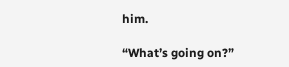him.

“What’s going on?”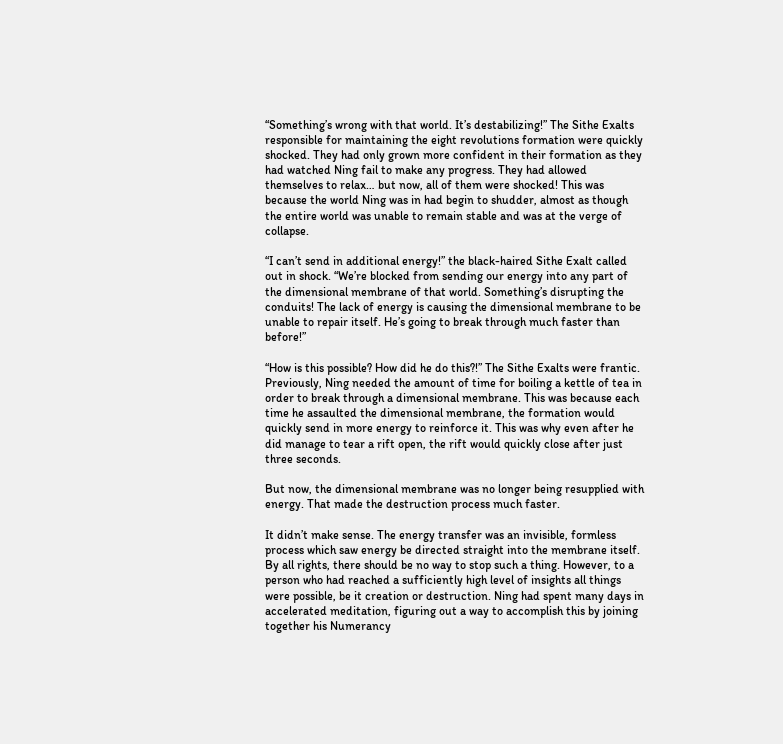“Something’s wrong with that world. It’s destabilizing!” The Sithe Exalts responsible for maintaining the eight revolutions formation were quickly shocked. They had only grown more confident in their formation as they had watched Ning fail to make any progress. They had allowed themselves to relax… but now, all of them were shocked! This was because the world Ning was in had begin to shudder, almost as though the entire world was unable to remain stable and was at the verge of collapse.

“I can’t send in additional energy!” the black-haired Sithe Exalt called out in shock. “We’re blocked from sending our energy into any part of the dimensional membrane of that world. Something’s disrupting the conduits! The lack of energy is causing the dimensional membrane to be unable to repair itself. He’s going to break through much faster than before!”

“How is this possible? How did he do this?!” The Sithe Exalts were frantic. Previously, Ning needed the amount of time for boiling a kettle of tea in order to break through a dimensional membrane. This was because each time he assaulted the dimensional membrane, the formation would quickly send in more energy to reinforce it. This was why even after he did manage to tear a rift open, the rift would quickly close after just three seconds.

But now, the dimensional membrane was no longer being resupplied with energy. That made the destruction process much faster.

It didn’t make sense. The energy transfer was an invisible, formless process which saw energy be directed straight into the membrane itself. By all rights, there should be no way to stop such a thing. However, to a person who had reached a sufficiently high level of insights all things were possible, be it creation or destruction. Ning had spent many days in accelerated meditation, figuring out a way to accomplish this by joining together his Numerancy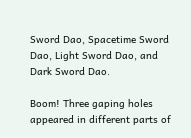Sword Dao, Spacetime Sword Dao, Light Sword Dao, and Dark Sword Dao.

Boom! Three gaping holes appeared in different parts of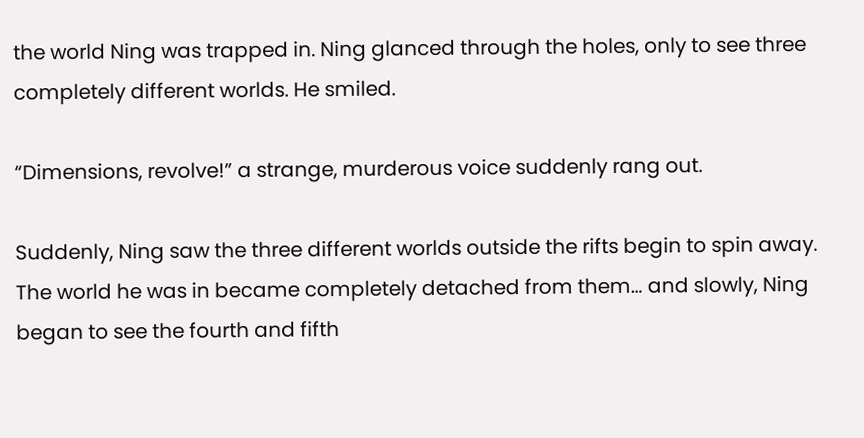the world Ning was trapped in. Ning glanced through the holes, only to see three completely different worlds. He smiled.

“Dimensions, revolve!” a strange, murderous voice suddenly rang out.

Suddenly, Ning saw the three different worlds outside the rifts begin to spin away. The world he was in became completely detached from them… and slowly, Ning began to see the fourth and fifth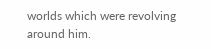worlds which were revolving around him.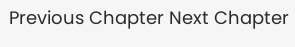Previous Chapter Next Chapter